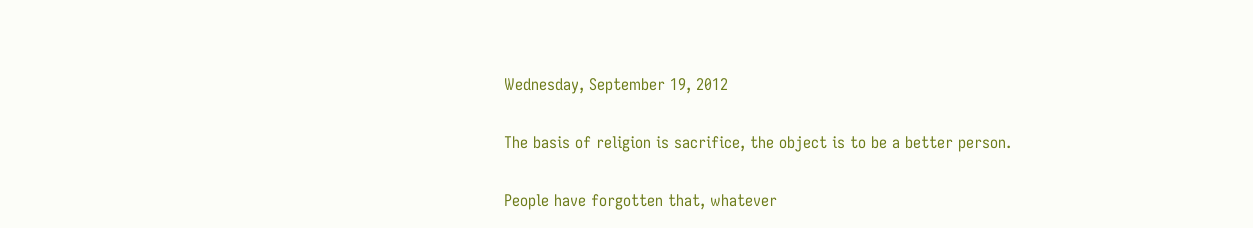Wednesday, September 19, 2012

The basis of religion is sacrifice, the object is to be a better person.

People have forgotten that, whatever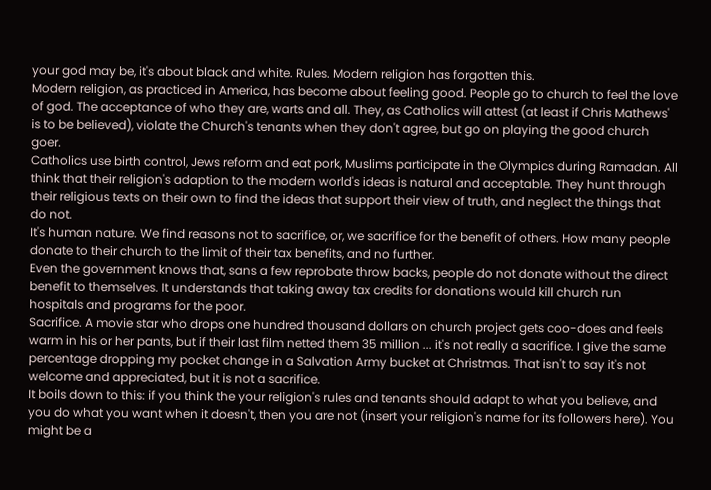your god may be, it's about black and white. Rules. Modern religion has forgotten this.
Modern religion, as practiced in America, has become about feeling good. People go to church to feel the love of god. The acceptance of who they are, warts and all. They, as Catholics will attest (at least if Chris Mathews' is to be believed), violate the Church's tenants when they don't agree, but go on playing the good church goer.
Catholics use birth control, Jews reform and eat pork, Muslims participate in the Olympics during Ramadan. All think that their religion's adaption to the modern world's ideas is natural and acceptable. They hunt through their religious texts on their own to find the ideas that support their view of truth, and neglect the things that do not.
It's human nature. We find reasons not to sacrifice, or, we sacrifice for the benefit of others. How many people donate to their church to the limit of their tax benefits, and no further.
Even the government knows that, sans a few reprobate throw backs, people do not donate without the direct benefit to themselves. It understands that taking away tax credits for donations would kill church run hospitals and programs for the poor.
Sacrifice. A movie star who drops one hundred thousand dollars on church project gets coo-does and feels warm in his or her pants, but if their last film netted them 35 million ... it's not really a sacrifice. I give the same percentage dropping my pocket change in a Salvation Army bucket at Christmas. That isn't to say it's not welcome and appreciated, but it is not a sacrifice.
It boils down to this: if you think the your religion's rules and tenants should adapt to what you believe, and you do what you want when it doesn't, then you are not (insert your religion's name for its followers here). You might be a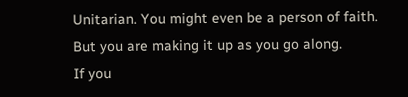Unitarian. You might even be a person of faith. But you are making it up as you go along.
If you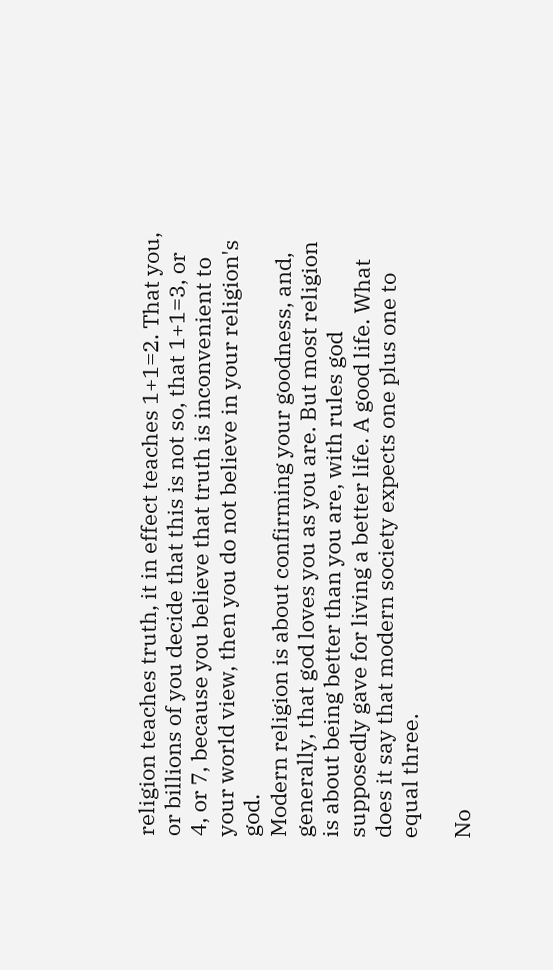religion teaches truth, it in effect teaches 1+1=2. That you, or billions of you decide that this is not so, that 1+1=3, or 4, or 7, because you believe that truth is inconvenient to your world view, then you do not believe in your religion's god.
Modern religion is about confirming your goodness, and, generally, that god loves you as you are. But most religion is about being better than you are, with rules god supposedly gave for living a better life. A good life. What does it say that modern society expects one plus one to equal three.

No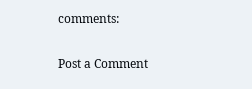comments:

Post a Comment